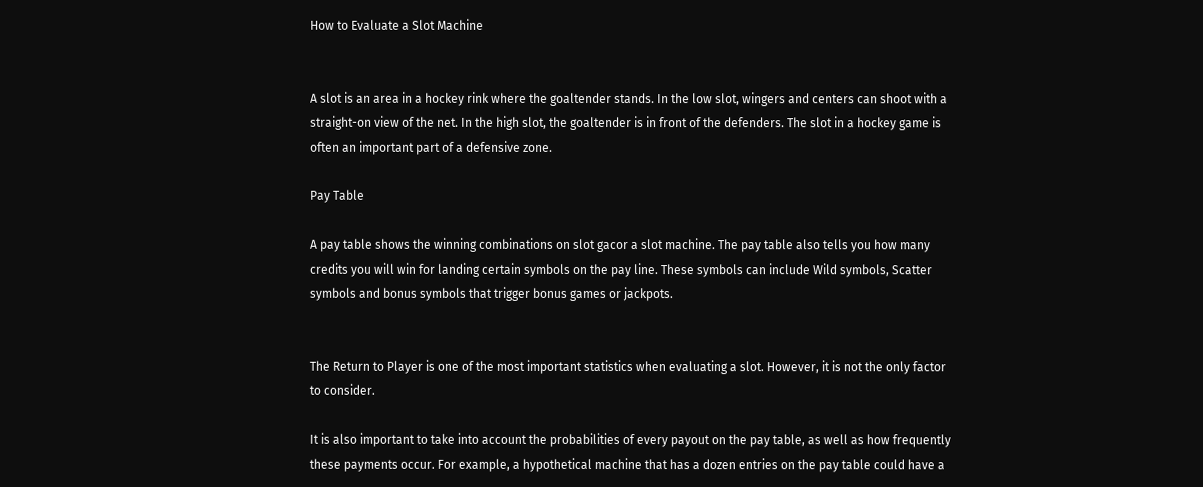How to Evaluate a Slot Machine


A slot is an area in a hockey rink where the goaltender stands. In the low slot, wingers and centers can shoot with a straight-on view of the net. In the high slot, the goaltender is in front of the defenders. The slot in a hockey game is often an important part of a defensive zone.

Pay Table

A pay table shows the winning combinations on slot gacor a slot machine. The pay table also tells you how many credits you will win for landing certain symbols on the pay line. These symbols can include Wild symbols, Scatter symbols and bonus symbols that trigger bonus games or jackpots.


The Return to Player is one of the most important statistics when evaluating a slot. However, it is not the only factor to consider.

It is also important to take into account the probabilities of every payout on the pay table, as well as how frequently these payments occur. For example, a hypothetical machine that has a dozen entries on the pay table could have a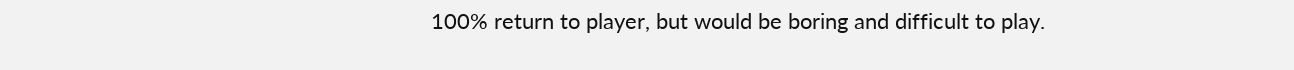100% return to player, but would be boring and difficult to play.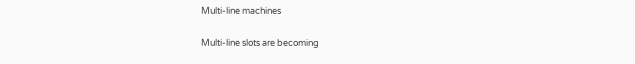Multi-line machines

Multi-line slots are becoming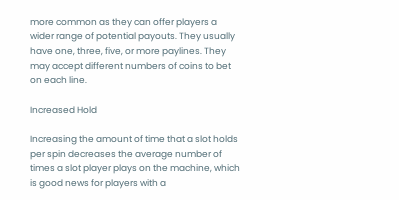more common as they can offer players a wider range of potential payouts. They usually have one, three, five, or more paylines. They may accept different numbers of coins to bet on each line.

Increased Hold

Increasing the amount of time that a slot holds per spin decreases the average number of times a slot player plays on the machine, which is good news for players with a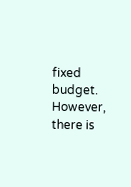fixed budget. However, there is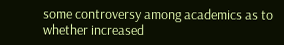some controversy among academics as to whether increased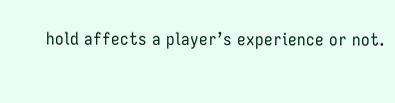hold affects a player’s experience or not.